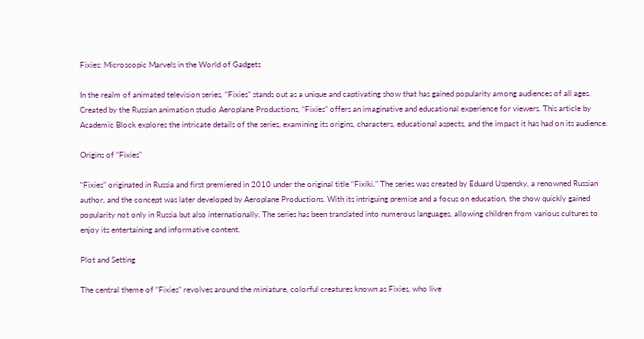Fixies: Microscopic Marvels in the World of Gadgets

In the realm of animated television series, “Fixies” stands out as a unique and captivating show that has gained popularity among audiences of all ages. Created by the Russian animation studio Aeroplane Productions, “Fixies” offers an imaginative and educational experience for viewers. This article by Academic Block explores the intricate details of the series, examining its origins, characters, educational aspects, and the impact it has had on its audience.

Origins of “Fixies”

“Fixies” originated in Russia and first premiered in 2010 under the original title “Fixiki.” The series was created by Eduard Uspensky, a renowned Russian author, and the concept was later developed by Aeroplane Productions. With its intriguing premise and a focus on education, the show quickly gained popularity not only in Russia but also internationally. The series has been translated into numerous languages, allowing children from various cultures to enjoy its entertaining and informative content.

Plot and Setting

The central theme of “Fixies” revolves around the miniature, colorful creatures known as Fixies, who live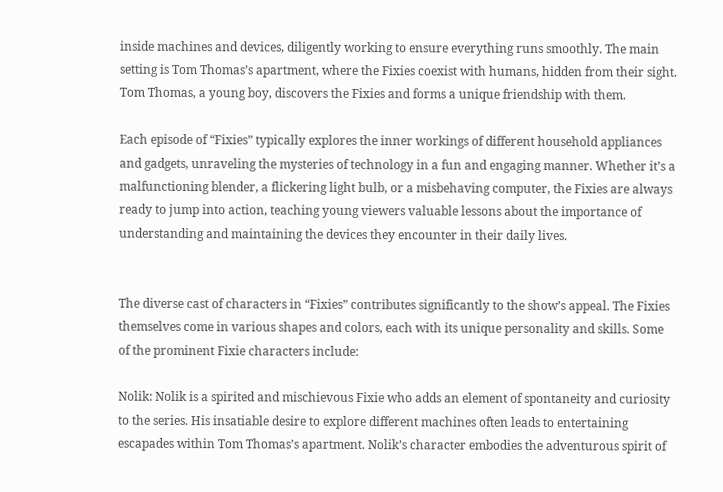inside machines and devices, diligently working to ensure everything runs smoothly. The main setting is Tom Thomas’s apartment, where the Fixies coexist with humans, hidden from their sight. Tom Thomas, a young boy, discovers the Fixies and forms a unique friendship with them.

Each episode of “Fixies” typically explores the inner workings of different household appliances and gadgets, unraveling the mysteries of technology in a fun and engaging manner. Whether it’s a malfunctioning blender, a flickering light bulb, or a misbehaving computer, the Fixies are always ready to jump into action, teaching young viewers valuable lessons about the importance of understanding and maintaining the devices they encounter in their daily lives.


The diverse cast of characters in “Fixies” contributes significantly to the show’s appeal. The Fixies themselves come in various shapes and colors, each with its unique personality and skills. Some of the prominent Fixie characters include:

Nolik: Nolik is a spirited and mischievous Fixie who adds an element of spontaneity and curiosity to the series. His insatiable desire to explore different machines often leads to entertaining escapades within Tom Thomas’s apartment. Nolik’s character embodies the adventurous spirit of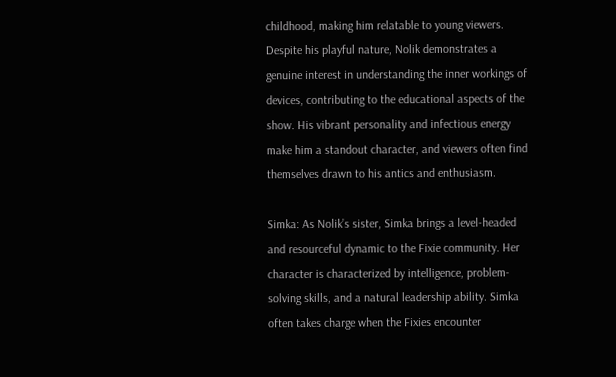childhood, making him relatable to young viewers. Despite his playful nature, Nolik demonstrates a genuine interest in understanding the inner workings of devices, contributing to the educational aspects of the show. His vibrant personality and infectious energy make him a standout character, and viewers often find themselves drawn to his antics and enthusiasm.

Simka: As Nolik’s sister, Simka brings a level-headed and resourceful dynamic to the Fixie community. Her character is characterized by intelligence, problem-solving skills, and a natural leadership ability. Simka often takes charge when the Fixies encounter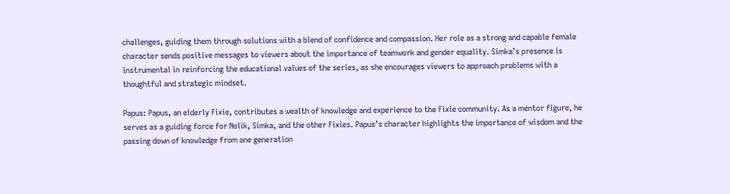challenges, guiding them through solutions with a blend of confidence and compassion. Her role as a strong and capable female character sends positive messages to viewers about the importance of teamwork and gender equality. Simka’s presence is instrumental in reinforcing the educational values of the series, as she encourages viewers to approach problems with a thoughtful and strategic mindset.

Papus: Papus, an elderly Fixie, contributes a wealth of knowledge and experience to the Fixie community. As a mentor figure, he serves as a guiding force for Nolik, Simka, and the other Fixies. Papus’s character highlights the importance of wisdom and the passing down of knowledge from one generation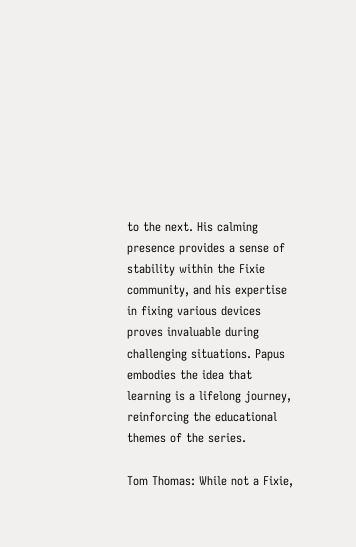to the next. His calming presence provides a sense of stability within the Fixie community, and his expertise in fixing various devices proves invaluable during challenging situations. Papus embodies the idea that learning is a lifelong journey, reinforcing the educational themes of the series.

Tom Thomas: While not a Fixie,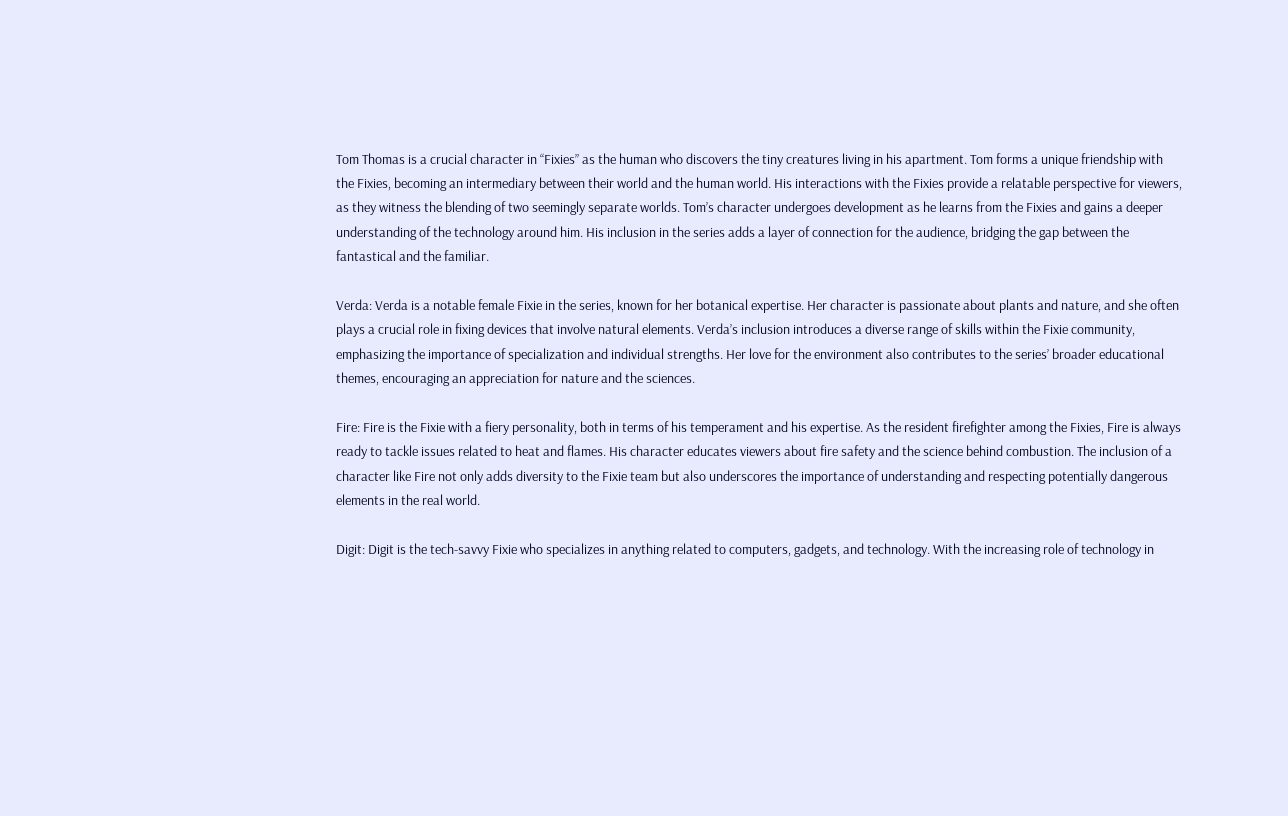Tom Thomas is a crucial character in “Fixies” as the human who discovers the tiny creatures living in his apartment. Tom forms a unique friendship with the Fixies, becoming an intermediary between their world and the human world. His interactions with the Fixies provide a relatable perspective for viewers, as they witness the blending of two seemingly separate worlds. Tom’s character undergoes development as he learns from the Fixies and gains a deeper understanding of the technology around him. His inclusion in the series adds a layer of connection for the audience, bridging the gap between the fantastical and the familiar.

Verda: Verda is a notable female Fixie in the series, known for her botanical expertise. Her character is passionate about plants and nature, and she often plays a crucial role in fixing devices that involve natural elements. Verda’s inclusion introduces a diverse range of skills within the Fixie community, emphasizing the importance of specialization and individual strengths. Her love for the environment also contributes to the series’ broader educational themes, encouraging an appreciation for nature and the sciences.

Fire: Fire is the Fixie with a fiery personality, both in terms of his temperament and his expertise. As the resident firefighter among the Fixies, Fire is always ready to tackle issues related to heat and flames. His character educates viewers about fire safety and the science behind combustion. The inclusion of a character like Fire not only adds diversity to the Fixie team but also underscores the importance of understanding and respecting potentially dangerous elements in the real world.

Digit: Digit is the tech-savvy Fixie who specializes in anything related to computers, gadgets, and technology. With the increasing role of technology in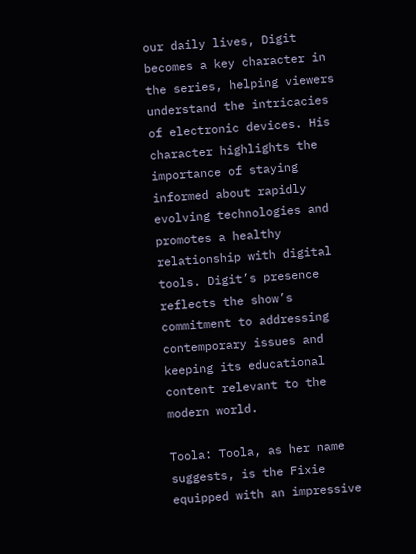our daily lives, Digit becomes a key character in the series, helping viewers understand the intricacies of electronic devices. His character highlights the importance of staying informed about rapidly evolving technologies and promotes a healthy relationship with digital tools. Digit’s presence reflects the show’s commitment to addressing contemporary issues and keeping its educational content relevant to the modern world.

Toola: Toola, as her name suggests, is the Fixie equipped with an impressive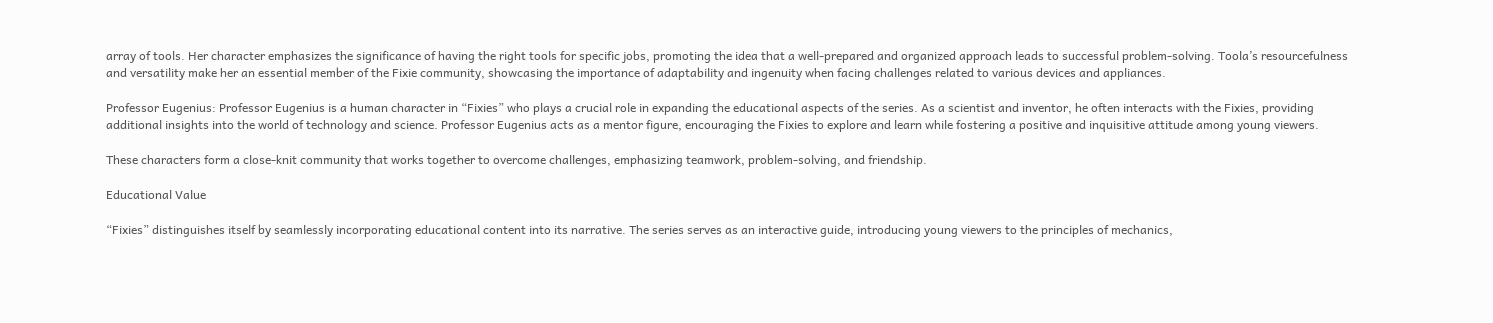array of tools. Her character emphasizes the significance of having the right tools for specific jobs, promoting the idea that a well-prepared and organized approach leads to successful problem-solving. Toola’s resourcefulness and versatility make her an essential member of the Fixie community, showcasing the importance of adaptability and ingenuity when facing challenges related to various devices and appliances.

Professor Eugenius: Professor Eugenius is a human character in “Fixies” who plays a crucial role in expanding the educational aspects of the series. As a scientist and inventor, he often interacts with the Fixies, providing additional insights into the world of technology and science. Professor Eugenius acts as a mentor figure, encouraging the Fixies to explore and learn while fostering a positive and inquisitive attitude among young viewers.

These characters form a close-knit community that works together to overcome challenges, emphasizing teamwork, problem-solving, and friendship.

Educational Value

“Fixies” distinguishes itself by seamlessly incorporating educational content into its narrative. The series serves as an interactive guide, introducing young viewers to the principles of mechanics,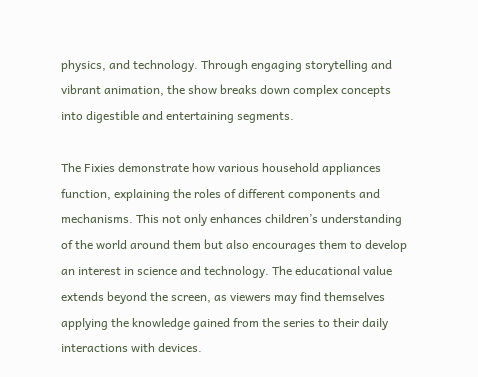physics, and technology. Through engaging storytelling and vibrant animation, the show breaks down complex concepts into digestible and entertaining segments.

The Fixies demonstrate how various household appliances function, explaining the roles of different components and mechanisms. This not only enhances children’s understanding of the world around them but also encourages them to develop an interest in science and technology. The educational value extends beyond the screen, as viewers may find themselves applying the knowledge gained from the series to their daily interactions with devices.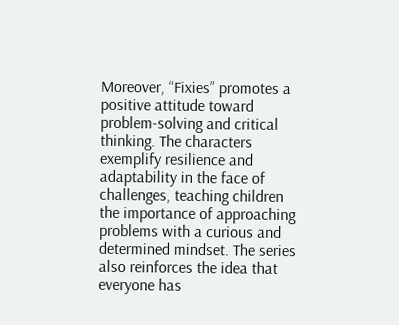Moreover, “Fixies” promotes a positive attitude toward problem-solving and critical thinking. The characters exemplify resilience and adaptability in the face of challenges, teaching children the importance of approaching problems with a curious and determined mindset. The series also reinforces the idea that everyone has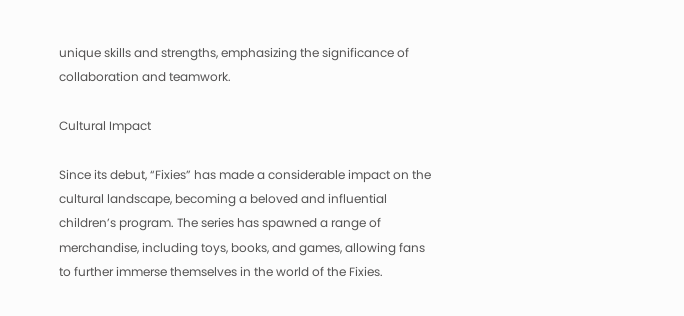unique skills and strengths, emphasizing the significance of collaboration and teamwork.

Cultural Impact

Since its debut, “Fixies” has made a considerable impact on the cultural landscape, becoming a beloved and influential children’s program. The series has spawned a range of merchandise, including toys, books, and games, allowing fans to further immerse themselves in the world of the Fixies.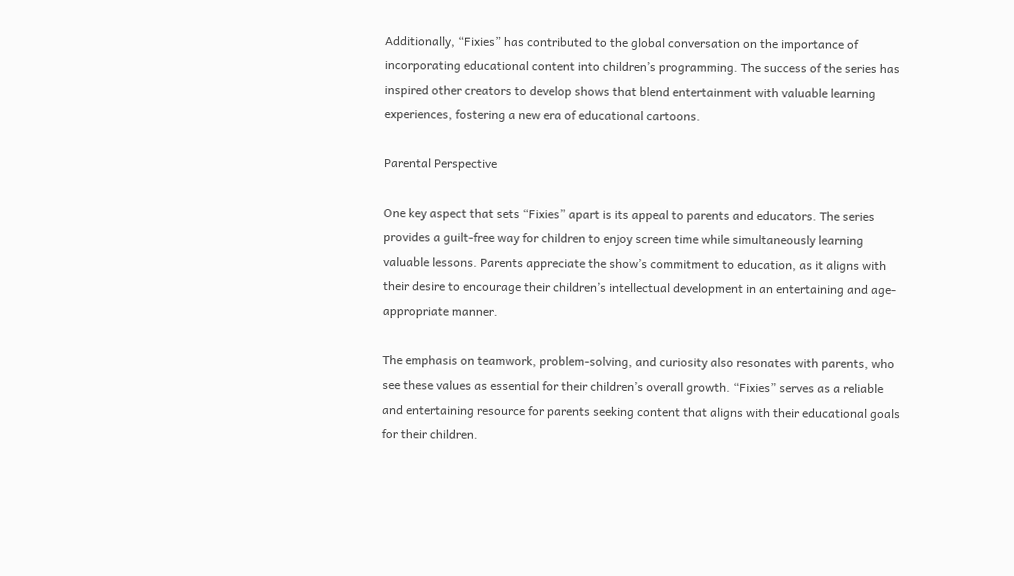Additionally, “Fixies” has contributed to the global conversation on the importance of incorporating educational content into children’s programming. The success of the series has inspired other creators to develop shows that blend entertainment with valuable learning experiences, fostering a new era of educational cartoons.

Parental Perspective

One key aspect that sets “Fixies” apart is its appeal to parents and educators. The series provides a guilt-free way for children to enjoy screen time while simultaneously learning valuable lessons. Parents appreciate the show’s commitment to education, as it aligns with their desire to encourage their children’s intellectual development in an entertaining and age-appropriate manner.

The emphasis on teamwork, problem-solving, and curiosity also resonates with parents, who see these values as essential for their children’s overall growth. “Fixies” serves as a reliable and entertaining resource for parents seeking content that aligns with their educational goals for their children.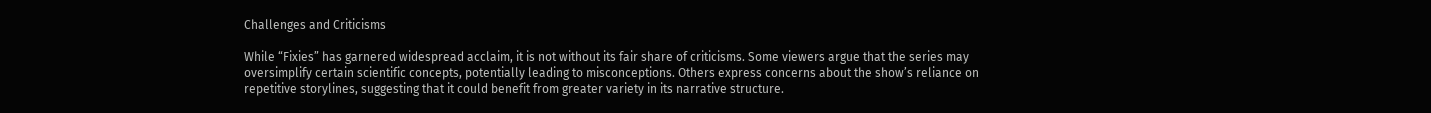Challenges and Criticisms

While “Fixies” has garnered widespread acclaim, it is not without its fair share of criticisms. Some viewers argue that the series may oversimplify certain scientific concepts, potentially leading to misconceptions. Others express concerns about the show’s reliance on repetitive storylines, suggesting that it could benefit from greater variety in its narrative structure.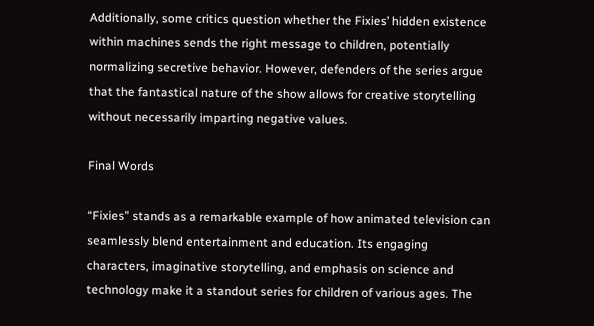Additionally, some critics question whether the Fixies’ hidden existence within machines sends the right message to children, potentially normalizing secretive behavior. However, defenders of the series argue that the fantastical nature of the show allows for creative storytelling without necessarily imparting negative values.

Final Words

“Fixies” stands as a remarkable example of how animated television can seamlessly blend entertainment and education. Its engaging characters, imaginative storytelling, and emphasis on science and technology make it a standout series for children of various ages. The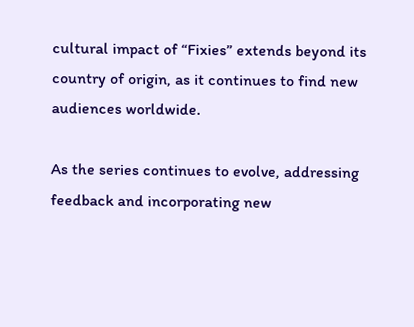cultural impact of “Fixies” extends beyond its country of origin, as it continues to find new audiences worldwide.

As the series continues to evolve, addressing feedback and incorporating new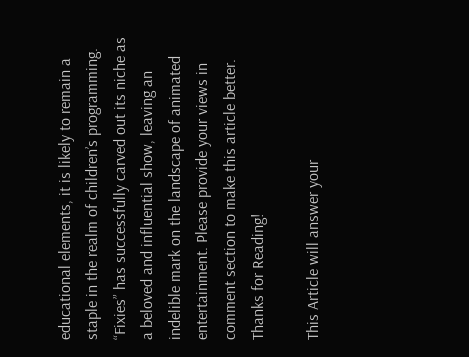educational elements, it is likely to remain a staple in the realm of children’s programming. “Fixies” has successfully carved out its niche as a beloved and influential show, leaving an indelible mark on the landscape of animated entertainment. Please provide your views in comment section to make this article better. Thanks for Reading!

This Article will answer your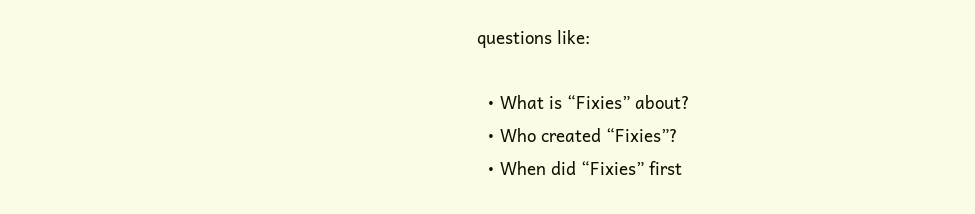questions like:

  • What is “Fixies” about?
  • Who created “Fixies”?
  • When did “Fixies” first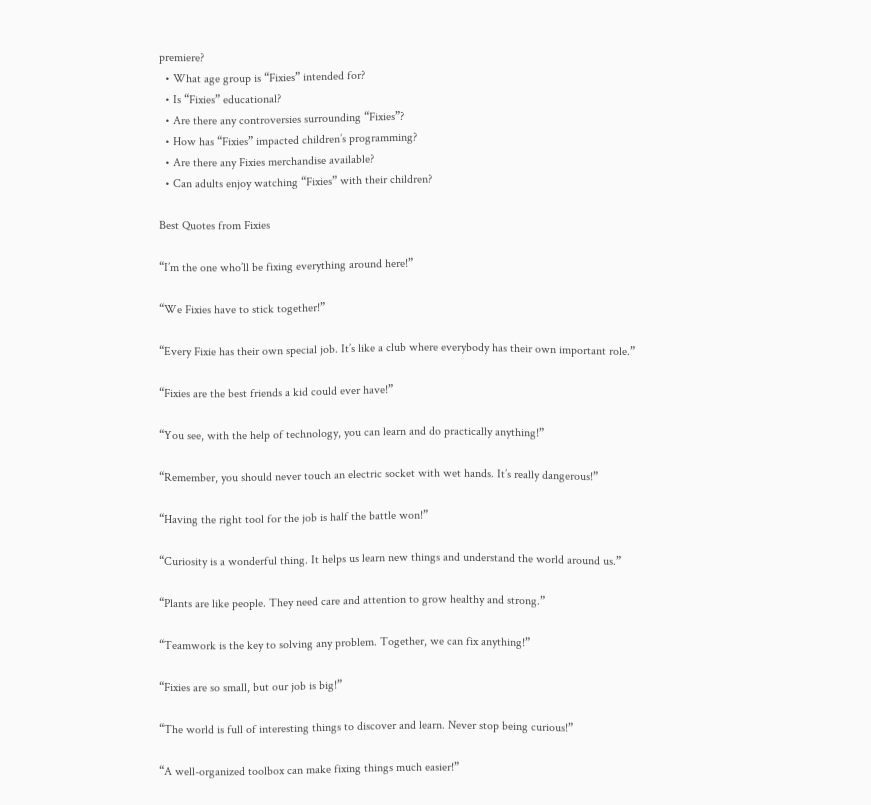premiere?
  • What age group is “Fixies” intended for?
  • Is “Fixies” educational?
  • Are there any controversies surrounding “Fixies”?
  • How has “Fixies” impacted children’s programming?
  • Are there any Fixies merchandise available?
  • Can adults enjoy watching “Fixies” with their children?

Best Quotes from Fixies

“I’m the one who’ll be fixing everything around here!”

“We Fixies have to stick together!”

“Every Fixie has their own special job. It’s like a club where everybody has their own important role.”

“Fixies are the best friends a kid could ever have!”

“You see, with the help of technology, you can learn and do practically anything!”

“Remember, you should never touch an electric socket with wet hands. It’s really dangerous!”

“Having the right tool for the job is half the battle won!”

“Curiosity is a wonderful thing. It helps us learn new things and understand the world around us.”

“Plants are like people. They need care and attention to grow healthy and strong.”

“Teamwork is the key to solving any problem. Together, we can fix anything!”

“Fixies are so small, but our job is big!”

“The world is full of interesting things to discover and learn. Never stop being curious!”

“A well-organized toolbox can make fixing things much easier!”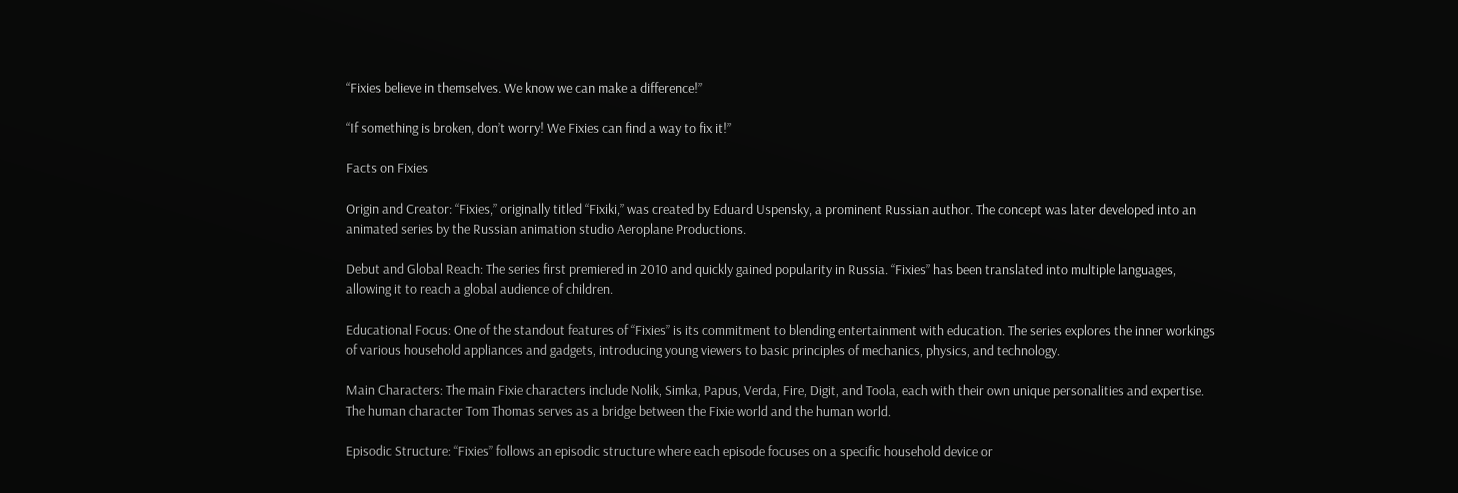“Fixies believe in themselves. We know we can make a difference!”

“If something is broken, don’t worry! We Fixies can find a way to fix it!”

Facts on Fixies

Origin and Creator: “Fixies,” originally titled “Fixiki,” was created by Eduard Uspensky, a prominent Russian author. The concept was later developed into an animated series by the Russian animation studio Aeroplane Productions.

Debut and Global Reach: The series first premiered in 2010 and quickly gained popularity in Russia. “Fixies” has been translated into multiple languages, allowing it to reach a global audience of children.

Educational Focus: One of the standout features of “Fixies” is its commitment to blending entertainment with education. The series explores the inner workings of various household appliances and gadgets, introducing young viewers to basic principles of mechanics, physics, and technology.

Main Characters: The main Fixie characters include Nolik, Simka, Papus, Verda, Fire, Digit, and Toola, each with their own unique personalities and expertise. The human character Tom Thomas serves as a bridge between the Fixie world and the human world.

Episodic Structure: “Fixies” follows an episodic structure where each episode focuses on a specific household device or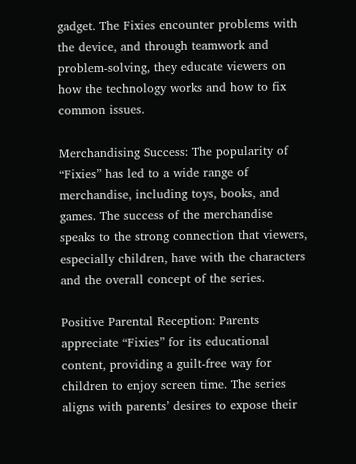gadget. The Fixies encounter problems with the device, and through teamwork and problem-solving, they educate viewers on how the technology works and how to fix common issues.

Merchandising Success: The popularity of “Fixies” has led to a wide range of merchandise, including toys, books, and games. The success of the merchandise speaks to the strong connection that viewers, especially children, have with the characters and the overall concept of the series.

Positive Parental Reception: Parents appreciate “Fixies” for its educational content, providing a guilt-free way for children to enjoy screen time. The series aligns with parents’ desires to expose their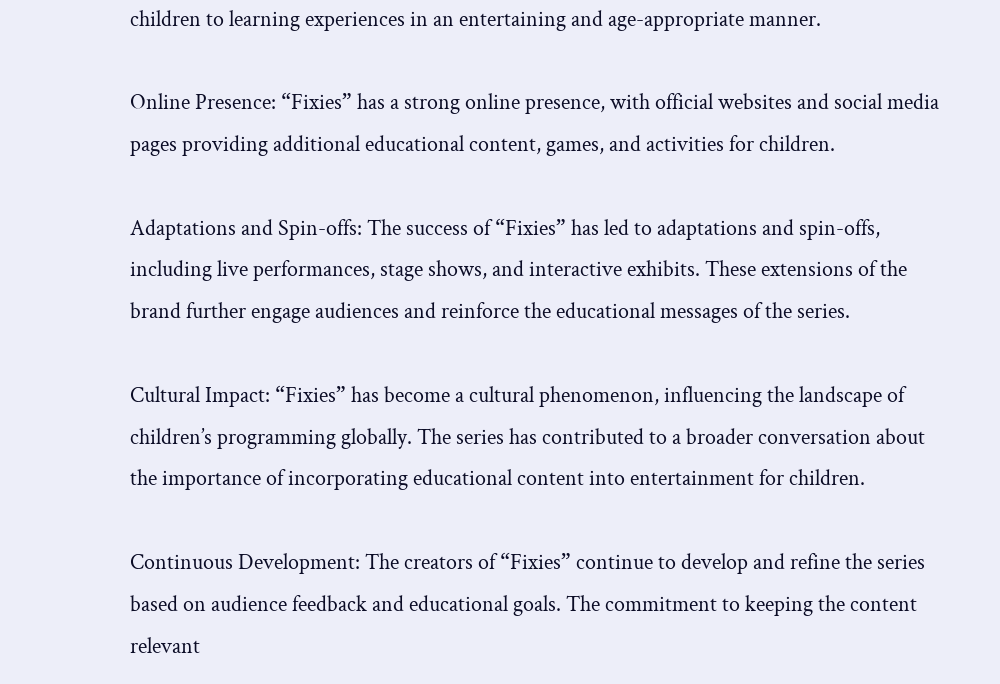children to learning experiences in an entertaining and age-appropriate manner.

Online Presence: “Fixies” has a strong online presence, with official websites and social media pages providing additional educational content, games, and activities for children.

Adaptations and Spin-offs: The success of “Fixies” has led to adaptations and spin-offs, including live performances, stage shows, and interactive exhibits. These extensions of the brand further engage audiences and reinforce the educational messages of the series.

Cultural Impact: “Fixies” has become a cultural phenomenon, influencing the landscape of children’s programming globally. The series has contributed to a broader conversation about the importance of incorporating educational content into entertainment for children.

Continuous Development: The creators of “Fixies” continue to develop and refine the series based on audience feedback and educational goals. The commitment to keeping the content relevant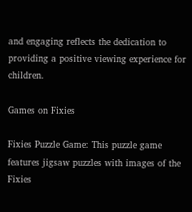and engaging reflects the dedication to providing a positive viewing experience for children.

Games on Fixies

Fixies Puzzle Game: This puzzle game features jigsaw puzzles with images of the Fixies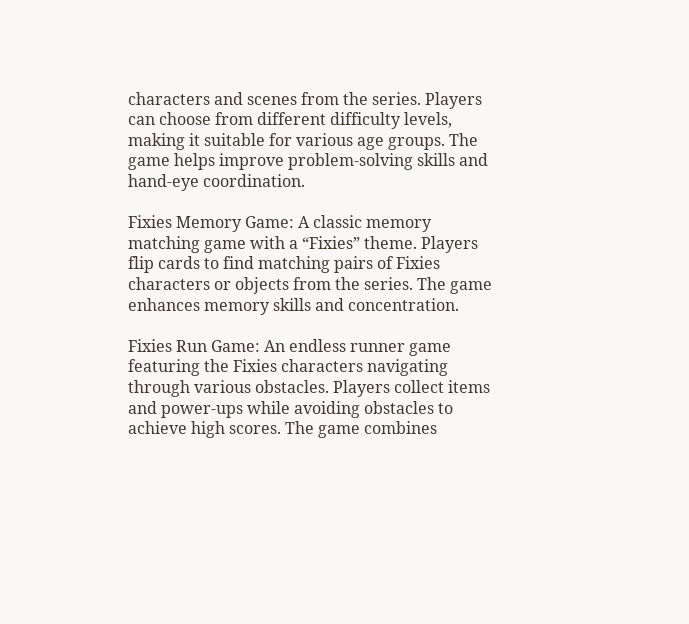characters and scenes from the series. Players can choose from different difficulty levels, making it suitable for various age groups. The game helps improve problem-solving skills and hand-eye coordination.

Fixies Memory Game: A classic memory matching game with a “Fixies” theme. Players flip cards to find matching pairs of Fixies characters or objects from the series. The game enhances memory skills and concentration.

Fixies Run Game: An endless runner game featuring the Fixies characters navigating through various obstacles. Players collect items and power-ups while avoiding obstacles to achieve high scores. The game combines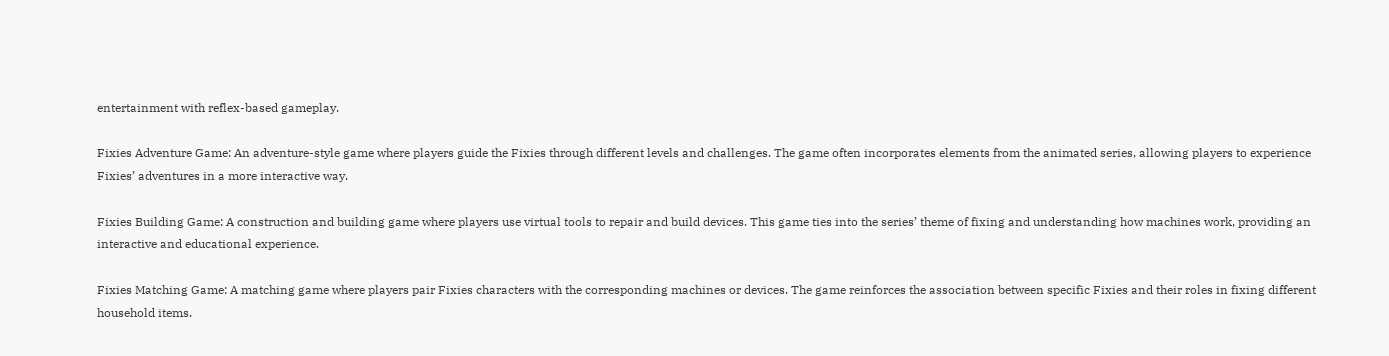entertainment with reflex-based gameplay.

Fixies Adventure Game: An adventure-style game where players guide the Fixies through different levels and challenges. The game often incorporates elements from the animated series, allowing players to experience Fixies’ adventures in a more interactive way.

Fixies Building Game: A construction and building game where players use virtual tools to repair and build devices. This game ties into the series’ theme of fixing and understanding how machines work, providing an interactive and educational experience.

Fixies Matching Game: A matching game where players pair Fixies characters with the corresponding machines or devices. The game reinforces the association between specific Fixies and their roles in fixing different household items.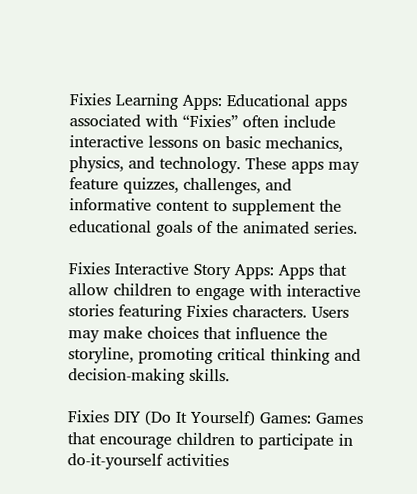Fixies Learning Apps: Educational apps associated with “Fixies” often include interactive lessons on basic mechanics, physics, and technology. These apps may feature quizzes, challenges, and informative content to supplement the educational goals of the animated series.

Fixies Interactive Story Apps: Apps that allow children to engage with interactive stories featuring Fixies characters. Users may make choices that influence the storyline, promoting critical thinking and decision-making skills.

Fixies DIY (Do It Yourself) Games: Games that encourage children to participate in do-it-yourself activities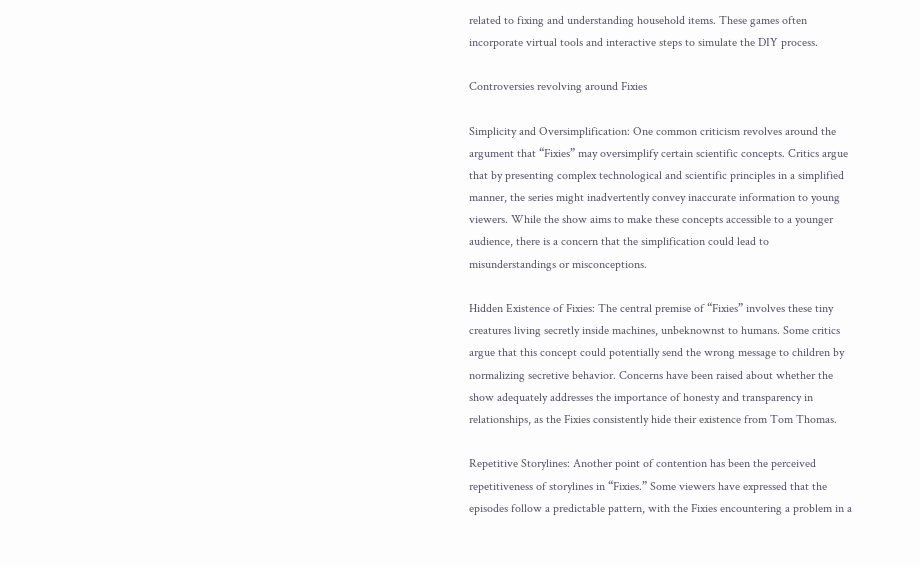related to fixing and understanding household items. These games often incorporate virtual tools and interactive steps to simulate the DIY process.

Controversies revolving around Fixies

Simplicity and Oversimplification: One common criticism revolves around the argument that “Fixies” may oversimplify certain scientific concepts. Critics argue that by presenting complex technological and scientific principles in a simplified manner, the series might inadvertently convey inaccurate information to young viewers. While the show aims to make these concepts accessible to a younger audience, there is a concern that the simplification could lead to misunderstandings or misconceptions.

Hidden Existence of Fixies: The central premise of “Fixies” involves these tiny creatures living secretly inside machines, unbeknownst to humans. Some critics argue that this concept could potentially send the wrong message to children by normalizing secretive behavior. Concerns have been raised about whether the show adequately addresses the importance of honesty and transparency in relationships, as the Fixies consistently hide their existence from Tom Thomas.

Repetitive Storylines: Another point of contention has been the perceived repetitiveness of storylines in “Fixies.” Some viewers have expressed that the episodes follow a predictable pattern, with the Fixies encountering a problem in a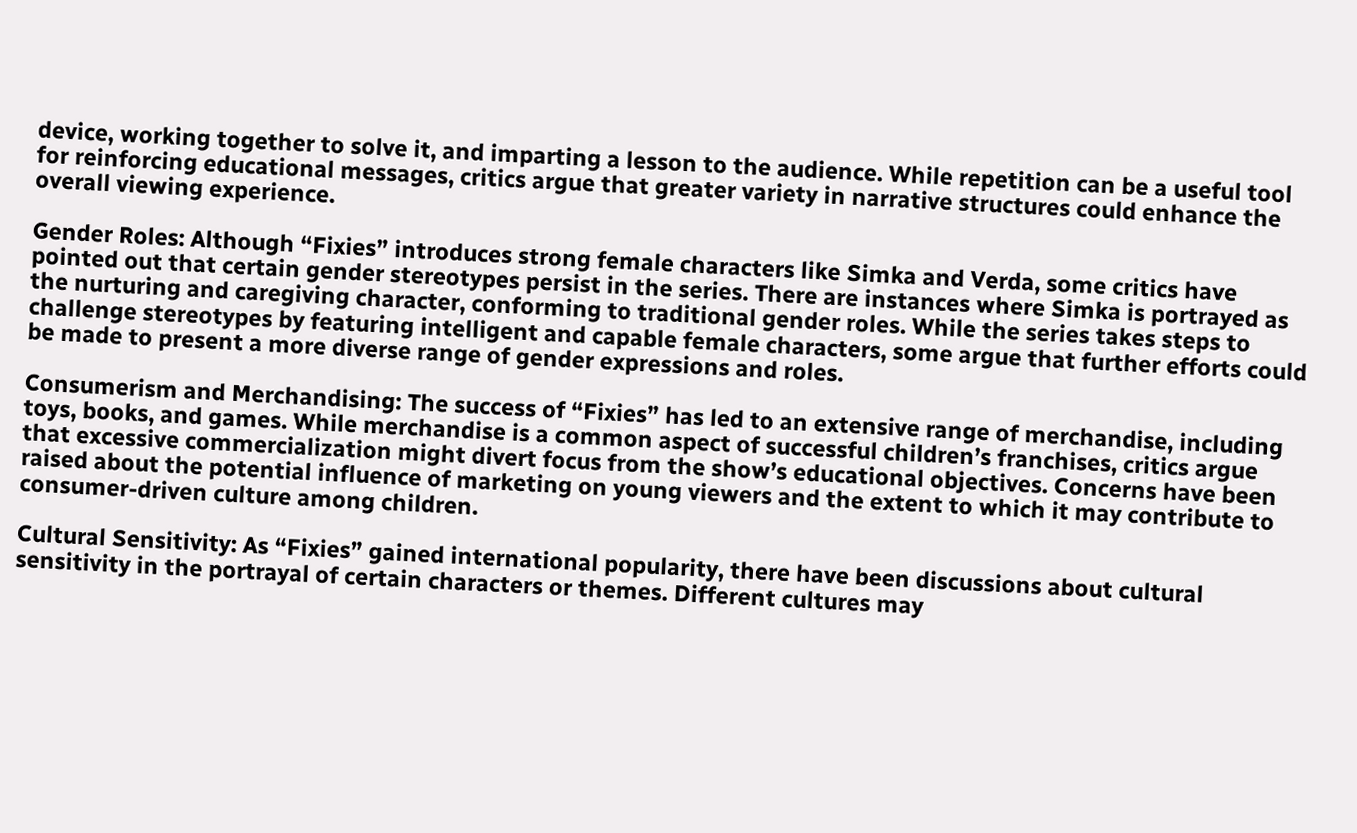device, working together to solve it, and imparting a lesson to the audience. While repetition can be a useful tool for reinforcing educational messages, critics argue that greater variety in narrative structures could enhance the overall viewing experience.

Gender Roles: Although “Fixies” introduces strong female characters like Simka and Verda, some critics have pointed out that certain gender stereotypes persist in the series. There are instances where Simka is portrayed as the nurturing and caregiving character, conforming to traditional gender roles. While the series takes steps to challenge stereotypes by featuring intelligent and capable female characters, some argue that further efforts could be made to present a more diverse range of gender expressions and roles.

Consumerism and Merchandising: The success of “Fixies” has led to an extensive range of merchandise, including toys, books, and games. While merchandise is a common aspect of successful children’s franchises, critics argue that excessive commercialization might divert focus from the show’s educational objectives. Concerns have been raised about the potential influence of marketing on young viewers and the extent to which it may contribute to consumer-driven culture among children.

Cultural Sensitivity: As “Fixies” gained international popularity, there have been discussions about cultural sensitivity in the portrayal of certain characters or themes. Different cultures may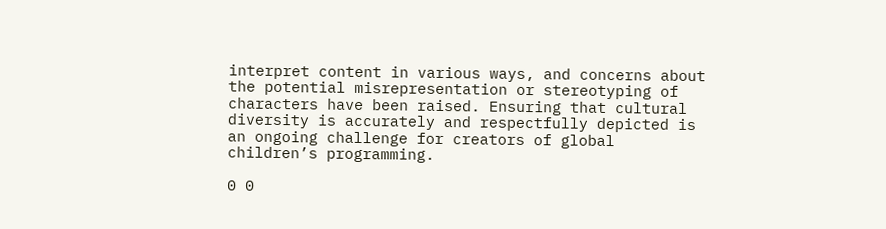interpret content in various ways, and concerns about the potential misrepresentation or stereotyping of characters have been raised. Ensuring that cultural diversity is accurately and respectfully depicted is an ongoing challenge for creators of global children’s programming.

0 0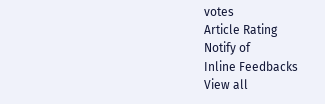votes
Article Rating
Notify of
Inline Feedbacks
View all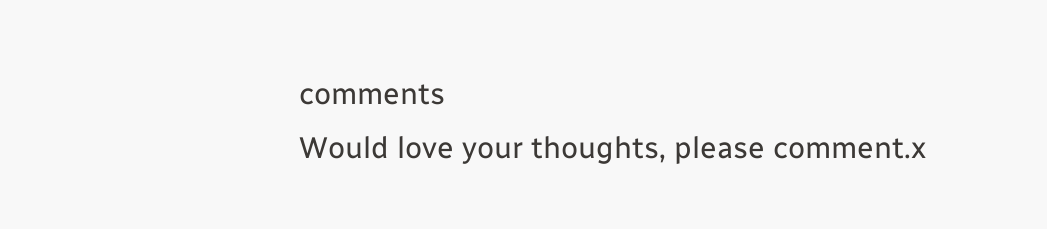comments
Would love your thoughts, please comment.x